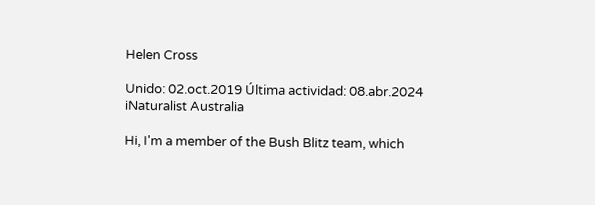Helen Cross

Unido: 02.oct.2019 Última actividad: 08.abr.2024 iNaturalist Australia

Hi, I'm a member of the Bush Blitz team, which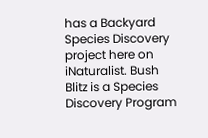has a Backyard Species Discovery project here on iNaturalist. Bush Blitz is a Species Discovery Program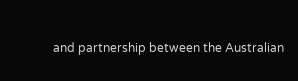and partnership between the Australian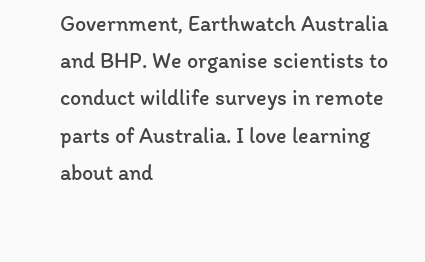Government, Earthwatch Australia and BHP. We organise scientists to conduct wildlife surveys in remote parts of Australia. I love learning about and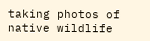taking photos of native wildlife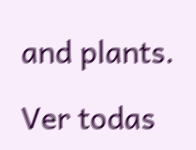and plants.

Ver todas